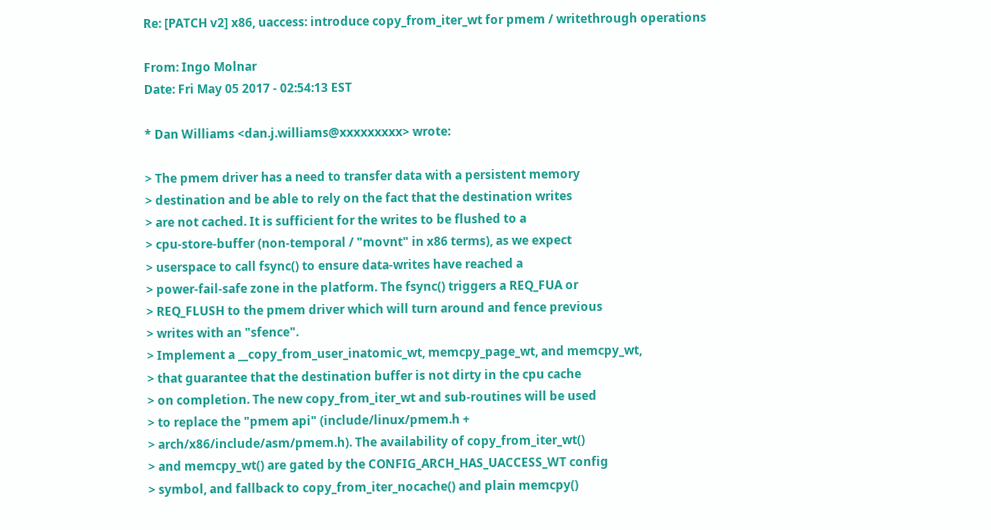Re: [PATCH v2] x86, uaccess: introduce copy_from_iter_wt for pmem / writethrough operations

From: Ingo Molnar
Date: Fri May 05 2017 - 02:54:13 EST

* Dan Williams <dan.j.williams@xxxxxxxxx> wrote:

> The pmem driver has a need to transfer data with a persistent memory
> destination and be able to rely on the fact that the destination writes
> are not cached. It is sufficient for the writes to be flushed to a
> cpu-store-buffer (non-temporal / "movnt" in x86 terms), as we expect
> userspace to call fsync() to ensure data-writes have reached a
> power-fail-safe zone in the platform. The fsync() triggers a REQ_FUA or
> REQ_FLUSH to the pmem driver which will turn around and fence previous
> writes with an "sfence".
> Implement a __copy_from_user_inatomic_wt, memcpy_page_wt, and memcpy_wt,
> that guarantee that the destination buffer is not dirty in the cpu cache
> on completion. The new copy_from_iter_wt and sub-routines will be used
> to replace the "pmem api" (include/linux/pmem.h +
> arch/x86/include/asm/pmem.h). The availability of copy_from_iter_wt()
> and memcpy_wt() are gated by the CONFIG_ARCH_HAS_UACCESS_WT config
> symbol, and fallback to copy_from_iter_nocache() and plain memcpy()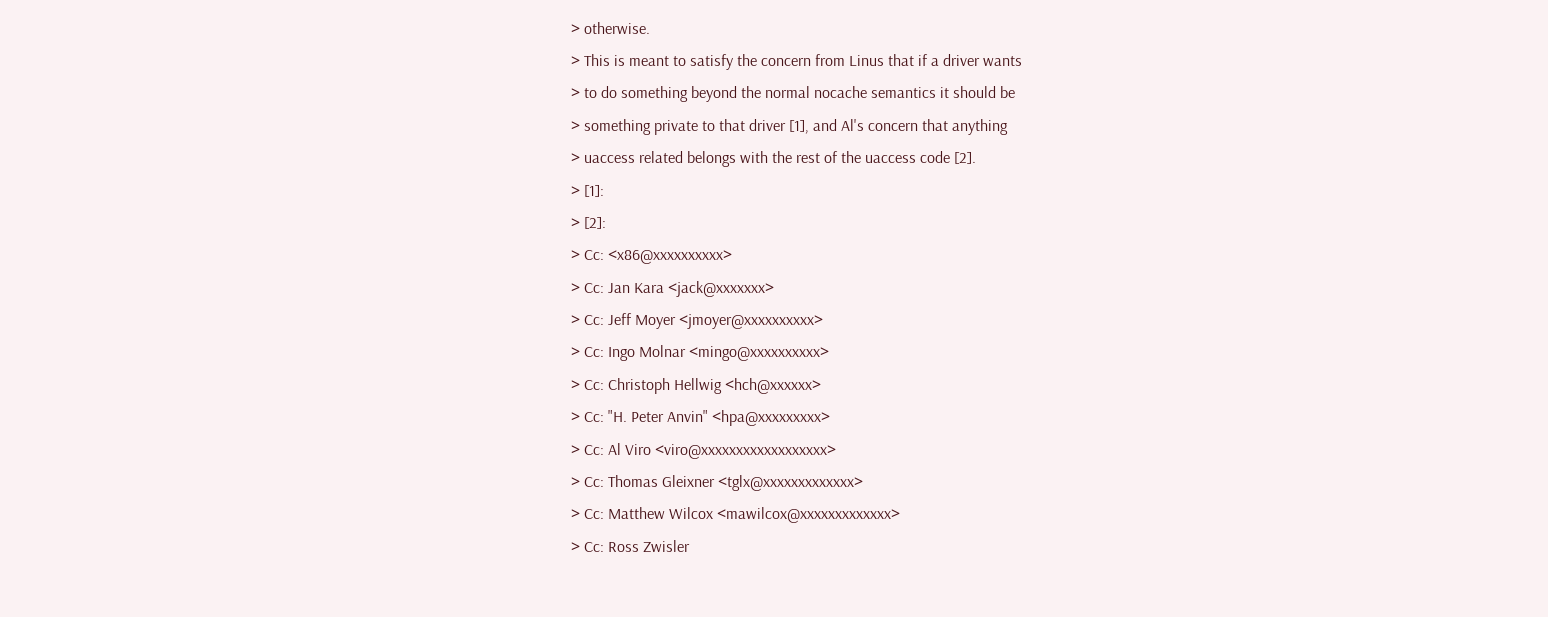> otherwise.
> This is meant to satisfy the concern from Linus that if a driver wants
> to do something beyond the normal nocache semantics it should be
> something private to that driver [1], and Al's concern that anything
> uaccess related belongs with the rest of the uaccess code [2].
> [1]:
> [2]:
> Cc: <x86@xxxxxxxxxx>
> Cc: Jan Kara <jack@xxxxxxx>
> Cc: Jeff Moyer <jmoyer@xxxxxxxxxx>
> Cc: Ingo Molnar <mingo@xxxxxxxxxx>
> Cc: Christoph Hellwig <hch@xxxxxx>
> Cc: "H. Peter Anvin" <hpa@xxxxxxxxx>
> Cc: Al Viro <viro@xxxxxxxxxxxxxxxxxx>
> Cc: Thomas Gleixner <tglx@xxxxxxxxxxxxx>
> Cc: Matthew Wilcox <mawilcox@xxxxxxxxxxxxx>
> Cc: Ross Zwisler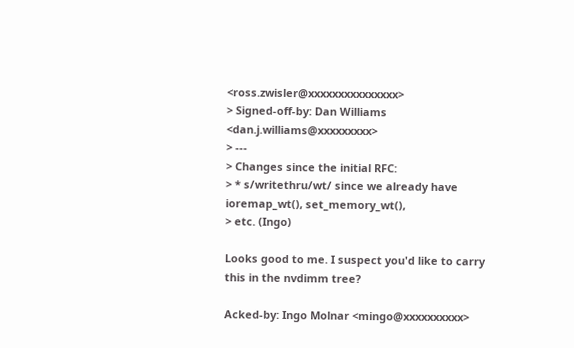<ross.zwisler@xxxxxxxxxxxxxxx>
> Signed-off-by: Dan Williams <dan.j.williams@xxxxxxxxx>
> ---
> Changes since the initial RFC:
> * s/writethru/wt/ since we already have ioremap_wt(), set_memory_wt(),
> etc. (Ingo)

Looks good to me. I suspect you'd like to carry this in the nvdimm tree?

Acked-by: Ingo Molnar <mingo@xxxxxxxxxx>